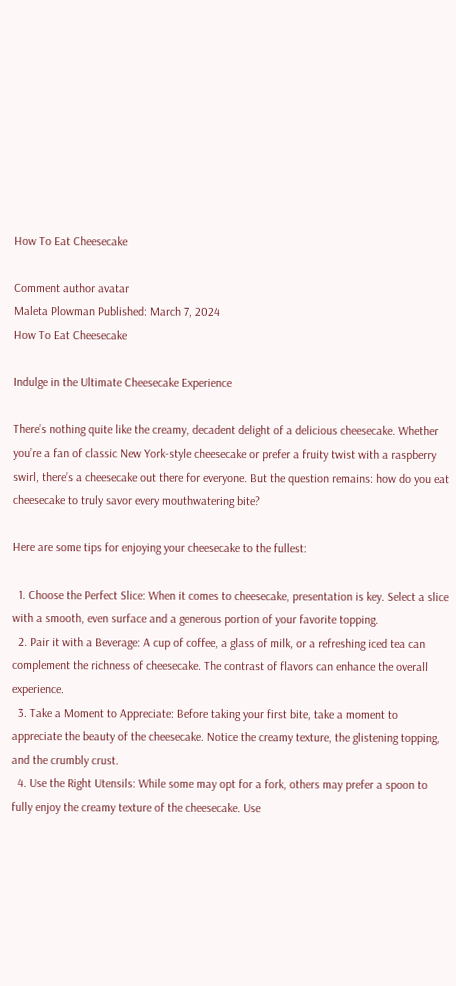How To Eat Cheesecake

Comment author avatar
Maleta Plowman Published: March 7, 2024
How To Eat Cheesecake

Indulge in the Ultimate Cheesecake Experience

There’s nothing quite like the creamy, decadent delight of a delicious cheesecake. Whether you’re a fan of classic New York-style cheesecake or prefer a fruity twist with a raspberry swirl, there’s a cheesecake out there for everyone. But the question remains: how do you eat cheesecake to truly savor every mouthwatering bite?

Here are some tips for enjoying your cheesecake to the fullest:

  1. Choose the Perfect Slice: When it comes to cheesecake, presentation is key. Select a slice with a smooth, even surface and a generous portion of your favorite topping.
  2. Pair it with a Beverage: A cup of coffee, a glass of milk, or a refreshing iced tea can complement the richness of cheesecake. The contrast of flavors can enhance the overall experience.
  3. Take a Moment to Appreciate: Before taking your first bite, take a moment to appreciate the beauty of the cheesecake. Notice the creamy texture, the glistening topping, and the crumbly crust.
  4. Use the Right Utensils: While some may opt for a fork, others may prefer a spoon to fully enjoy the creamy texture of the cheesecake. Use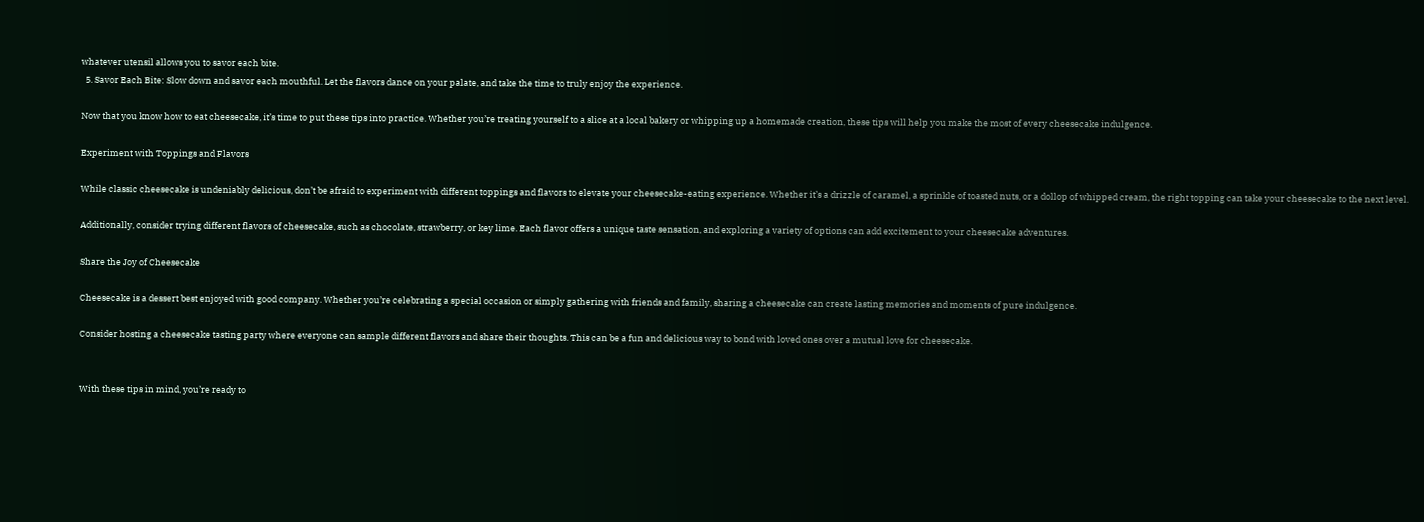whatever utensil allows you to savor each bite.
  5. Savor Each Bite: Slow down and savor each mouthful. Let the flavors dance on your palate, and take the time to truly enjoy the experience.

Now that you know how to eat cheesecake, it’s time to put these tips into practice. Whether you’re treating yourself to a slice at a local bakery or whipping up a homemade creation, these tips will help you make the most of every cheesecake indulgence.

Experiment with Toppings and Flavors

While classic cheesecake is undeniably delicious, don’t be afraid to experiment with different toppings and flavors to elevate your cheesecake-eating experience. Whether it’s a drizzle of caramel, a sprinkle of toasted nuts, or a dollop of whipped cream, the right topping can take your cheesecake to the next level.

Additionally, consider trying different flavors of cheesecake, such as chocolate, strawberry, or key lime. Each flavor offers a unique taste sensation, and exploring a variety of options can add excitement to your cheesecake adventures.

Share the Joy of Cheesecake

Cheesecake is a dessert best enjoyed with good company. Whether you’re celebrating a special occasion or simply gathering with friends and family, sharing a cheesecake can create lasting memories and moments of pure indulgence.

Consider hosting a cheesecake tasting party where everyone can sample different flavors and share their thoughts. This can be a fun and delicious way to bond with loved ones over a mutual love for cheesecake.


With these tips in mind, you’re ready to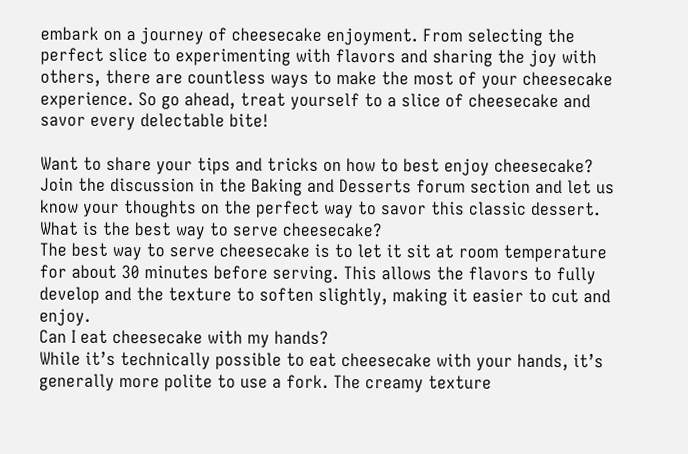embark on a journey of cheesecake enjoyment. From selecting the perfect slice to experimenting with flavors and sharing the joy with others, there are countless ways to make the most of your cheesecake experience. So go ahead, treat yourself to a slice of cheesecake and savor every delectable bite!

Want to share your tips and tricks on how to best enjoy cheesecake? Join the discussion in the Baking and Desserts forum section and let us know your thoughts on the perfect way to savor this classic dessert.
What is the best way to serve cheesecake?
The best way to serve cheesecake is to let it sit at room temperature for about 30 minutes before serving. This allows the flavors to fully develop and the texture to soften slightly, making it easier to cut and enjoy.
Can I eat cheesecake with my hands?
While it’s technically possible to eat cheesecake with your hands, it’s generally more polite to use a fork. The creamy texture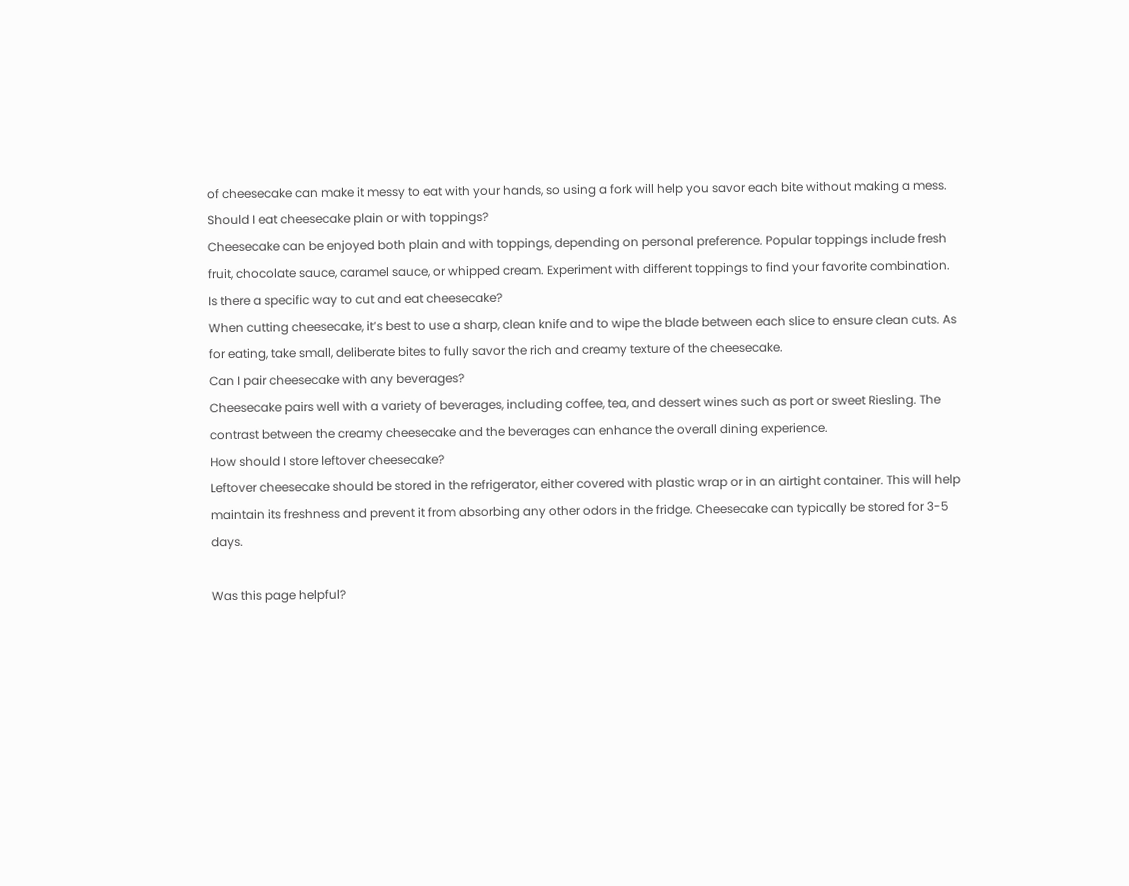of cheesecake can make it messy to eat with your hands, so using a fork will help you savor each bite without making a mess.
Should I eat cheesecake plain or with toppings?
Cheesecake can be enjoyed both plain and with toppings, depending on personal preference. Popular toppings include fresh fruit, chocolate sauce, caramel sauce, or whipped cream. Experiment with different toppings to find your favorite combination.
Is there a specific way to cut and eat cheesecake?
When cutting cheesecake, it’s best to use a sharp, clean knife and to wipe the blade between each slice to ensure clean cuts. As for eating, take small, deliberate bites to fully savor the rich and creamy texture of the cheesecake.
Can I pair cheesecake with any beverages?
Cheesecake pairs well with a variety of beverages, including coffee, tea, and dessert wines such as port or sweet Riesling. The contrast between the creamy cheesecake and the beverages can enhance the overall dining experience.
How should I store leftover cheesecake?
Leftover cheesecake should be stored in the refrigerator, either covered with plastic wrap or in an airtight container. This will help maintain its freshness and prevent it from absorbing any other odors in the fridge. Cheesecake can typically be stored for 3-5 days.

Was this page helpful?